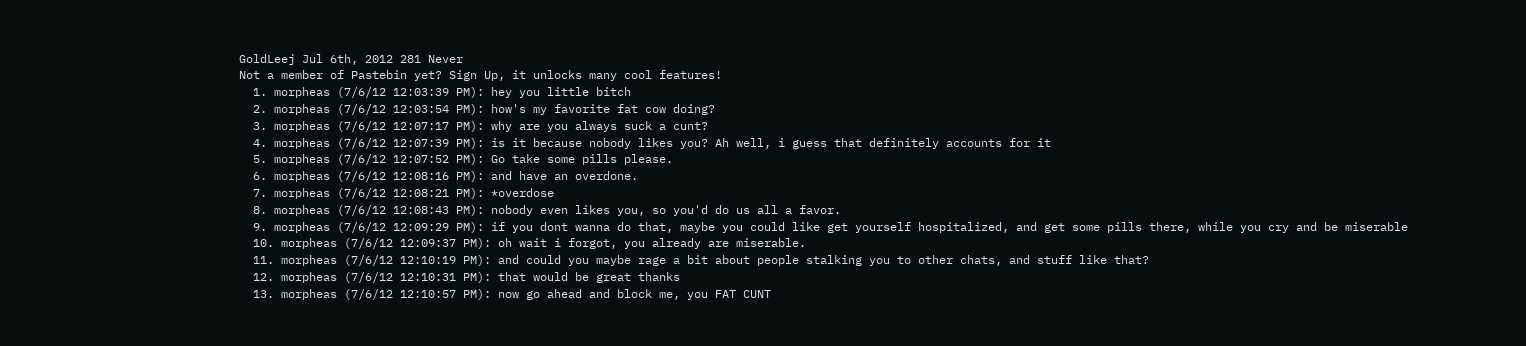GoldLeej Jul 6th, 2012 281 Never
Not a member of Pastebin yet? Sign Up, it unlocks many cool features!
  1. morpheas (7/6/12 12:03:39 PM): hey you little bitch
  2. morpheas (7/6/12 12:03:54 PM): how's my favorite fat cow doing?
  3. morpheas (7/6/12 12:07:17 PM): why are you always suck a cunt?
  4. morpheas (7/6/12 12:07:39 PM): is it because nobody likes you? Ah well, i guess that definitely accounts for it
  5. morpheas (7/6/12 12:07:52 PM): Go take some pills please.
  6. morpheas (7/6/12 12:08:16 PM): and have an overdone.
  7. morpheas (7/6/12 12:08:21 PM): *overdose
  8. morpheas (7/6/12 12:08:43 PM): nobody even likes you, so you'd do us all a favor.
  9. morpheas (7/6/12 12:09:29 PM): if you dont wanna do that, maybe you could like get yourself hospitalized, and get some pills there, while you cry and be miserable
  10. morpheas (7/6/12 12:09:37 PM): oh wait i forgot, you already are miserable.
  11. morpheas (7/6/12 12:10:19 PM): and could you maybe rage a bit about people stalking you to other chats, and stuff like that?
  12. morpheas (7/6/12 12:10:31 PM): that would be great thanks
  13. morpheas (7/6/12 12:10:57 PM): now go ahead and block me, you FAT CUNT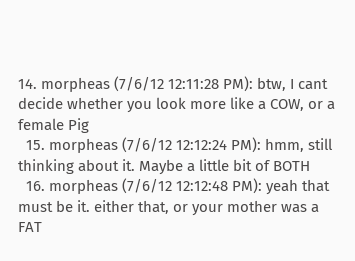14. morpheas (7/6/12 12:11:28 PM): btw, I cant decide whether you look more like a COW, or a female Pig
  15. morpheas (7/6/12 12:12:24 PM): hmm, still thinking about it. Maybe a little bit of BOTH
  16. morpheas (7/6/12 12:12:48 PM): yeah that must be it. either that, or your mother was a FAT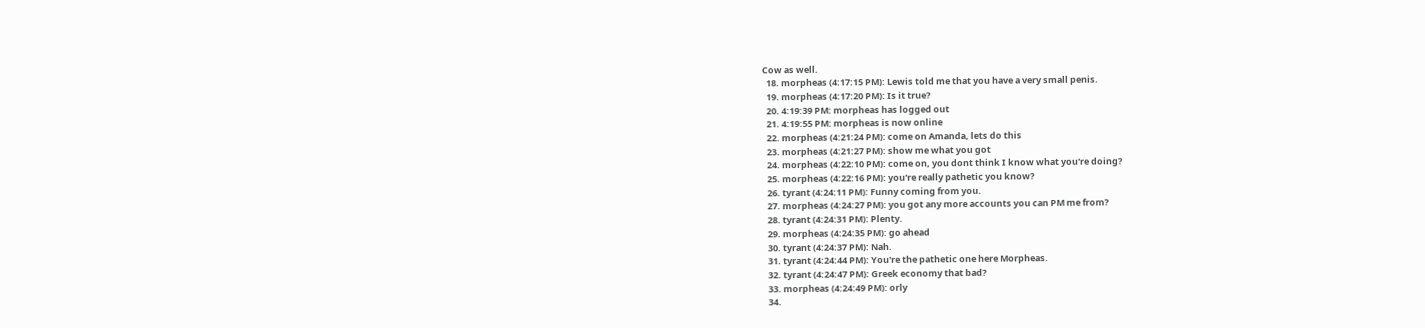Cow as well.
  18. morpheas (4:17:15 PM): Lewis told me that you have a very small penis.
  19. morpheas (4:17:20 PM): Is it true?
  20. 4:19:39 PM: morpheas has logged out
  21. 4:19:55 PM: morpheas is now online
  22. morpheas (4:21:24 PM): come on Amanda, lets do this
  23. morpheas (4:21:27 PM): show me what you got
  24. morpheas (4:22:10 PM): come on, you dont think I know what you're doing?
  25. morpheas (4:22:16 PM): you're really pathetic you know?
  26. tyrant (4:24:11 PM): Funny coming from you.
  27. morpheas (4:24:27 PM): you got any more accounts you can PM me from?
  28. tyrant (4:24:31 PM): Plenty.
  29. morpheas (4:24:35 PM): go ahead
  30. tyrant (4:24:37 PM): Nah.
  31. tyrant (4:24:44 PM): You're the pathetic one here Morpheas.
  32. tyrant (4:24:47 PM): Greek economy that bad?
  33. morpheas (4:24:49 PM): orly
  34.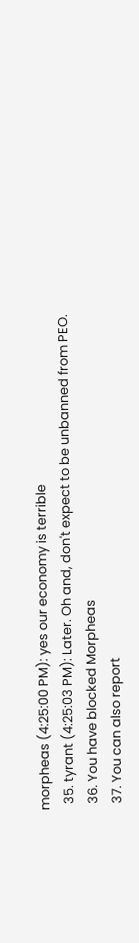morpheas (4:25:00 PM): yes our economy is terrible
  35. tyrant (4:25:03 PM): Later. Oh and, don't expect to be unbanned from PEO.
  36. You have blocked Morpheas
  37. You can also report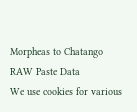Morpheas to Chatango
RAW Paste Data
We use cookies for various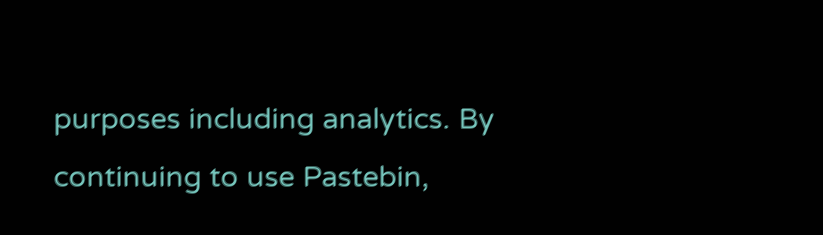purposes including analytics. By continuing to use Pastebin,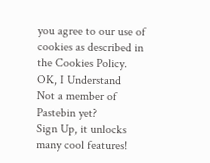you agree to our use of cookies as described in the Cookies Policy. OK, I Understand
Not a member of Pastebin yet?
Sign Up, it unlocks many cool features!